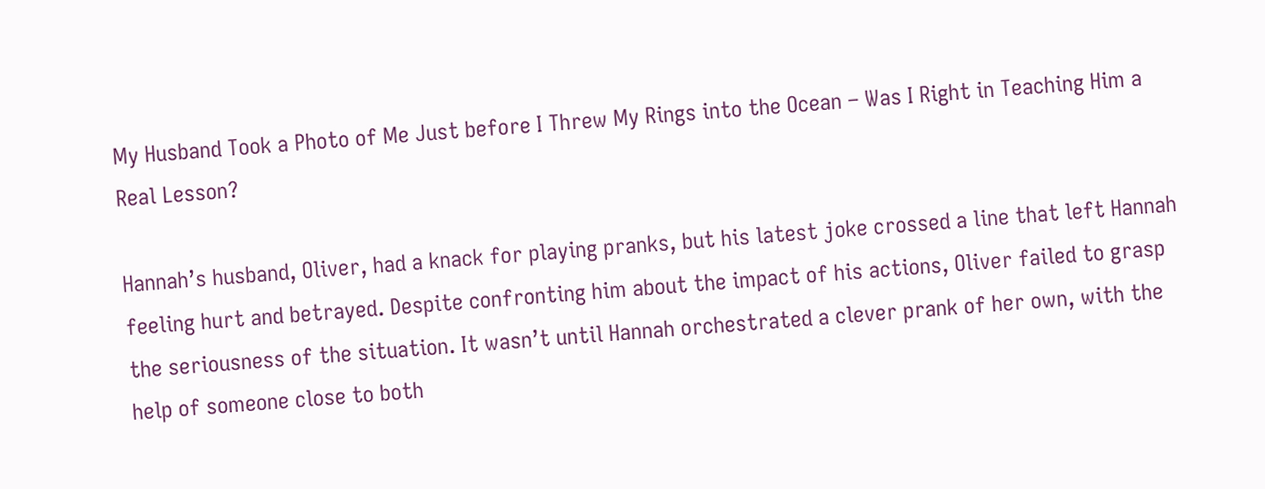My Husband Took a Photo of Me Just before I Threw My Rings into the Ocean – Was I Right in Teaching Him a Real Lesson?

Hannah’s husband, Oliver, had a knack for playing pranks, but his latest joke crossed a line that left Hannah feeling hurt and betrayed. Despite confronting him about the impact of his actions, Oliver failed to grasp the seriousness of the situation. It wasn’t until Hannah orchestrated a clever prank of her own, with the help of someone close to both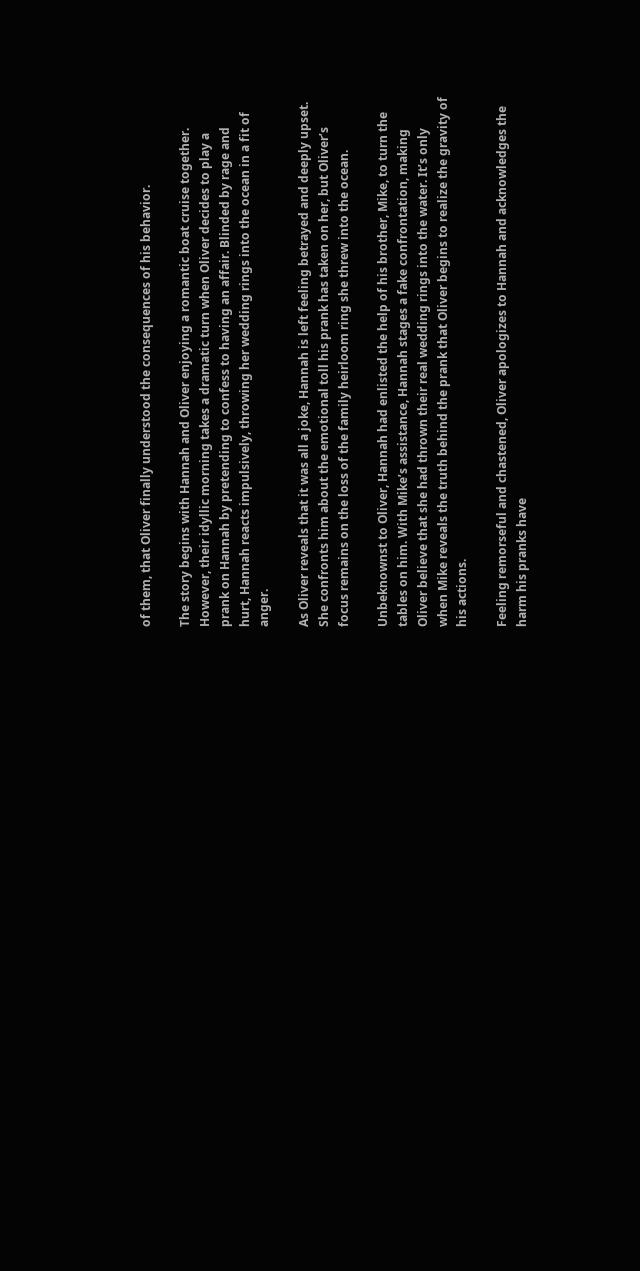of them, that Oliver finally understood the consequences of his behavior.

The story begins with Hannah and Oliver enjoying a romantic boat cruise together. However, their idyllic morning takes a dramatic turn when Oliver decides to play a prank on Hannah by pretending to confess to having an affair. Blinded by rage and hurt, Hannah reacts impulsively, throwing her wedding rings into the ocean in a fit of anger.

As Oliver reveals that it was all a joke, Hannah is left feeling betrayed and deeply upset. She confronts him about the emotional toll his prank has taken on her, but Oliver’s focus remains on the loss of the family heirloom ring she threw into the ocean.

Unbeknownst to Oliver, Hannah had enlisted the help of his brother, Mike, to turn the tables on him. With Mike’s assistance, Hannah stages a fake confrontation, making Oliver believe that she had thrown their real wedding rings into the water. It’s only when Mike reveals the truth behind the prank that Oliver begins to realize the gravity of his actions.

Feeling remorseful and chastened, Oliver apologizes to Hannah and acknowledges the harm his pranks have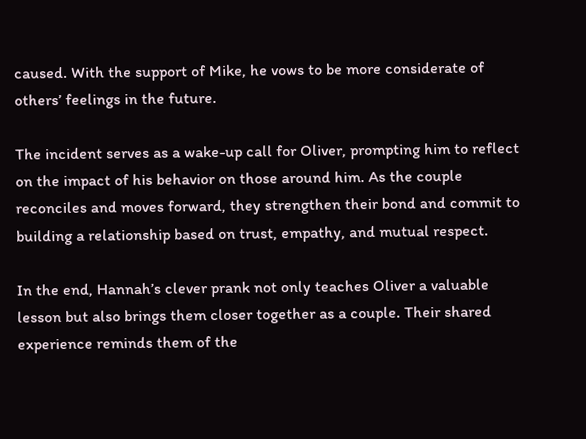caused. With the support of Mike, he vows to be more considerate of others’ feelings in the future.

The incident serves as a wake-up call for Oliver, prompting him to reflect on the impact of his behavior on those around him. As the couple reconciles and moves forward, they strengthen their bond and commit to building a relationship based on trust, empathy, and mutual respect.

In the end, Hannah’s clever prank not only teaches Oliver a valuable lesson but also brings them closer together as a couple. Their shared experience reminds them of the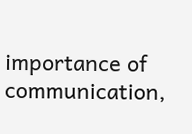importance of communication,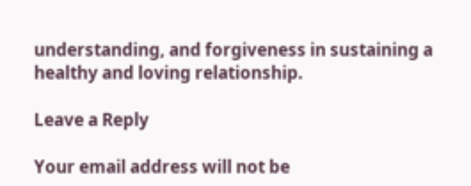understanding, and forgiveness in sustaining a healthy and loving relationship.

Leave a Reply

Your email address will not be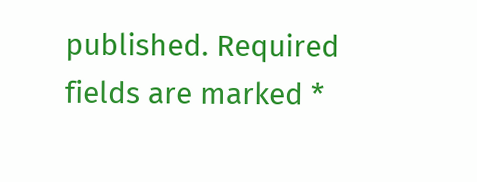published. Required fields are marked *